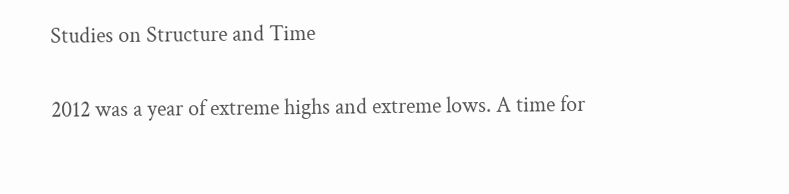Studies on Structure and Time

2012 was a year of extreme highs and extreme lows. A time for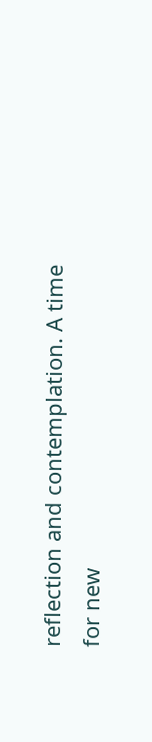reflection and contemplation. A time for new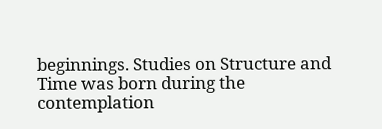beginnings. Studies on Structure and Time was born during the contemplation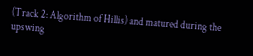(Track 2: Algorithm of Hillis) and matured during the upswing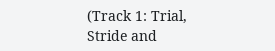(Track 1: Trial, Stride and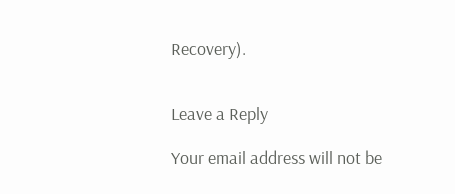Recovery).


Leave a Reply

Your email address will not be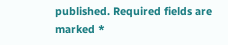published. Required fields are marked *